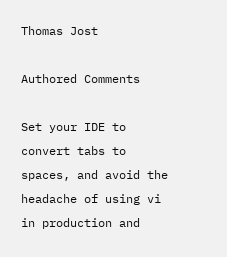Thomas Jost

Authored Comments

Set your IDE to convert tabs to spaces, and avoid the headache of using vi in production and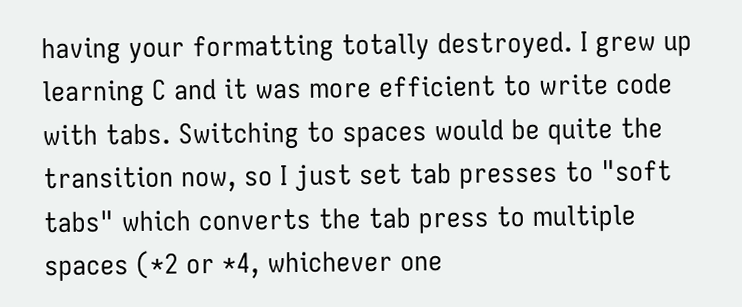having your formatting totally destroyed. I grew up learning C and it was more efficient to write code with tabs. Switching to spaces would be quite the transition now, so I just set tab presses to "soft tabs" which converts the tab press to multiple spaces (*2 or *4, whichever one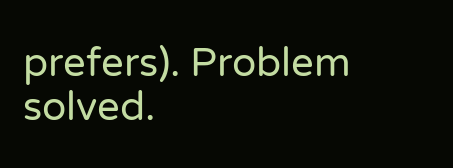prefers). Problem solved.